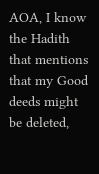AOA, I know the Hadith that mentions that my Good deeds might be deleted,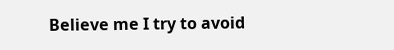Believe me I try to avoid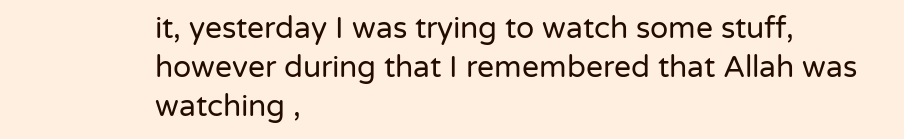it, yesterday I was trying to watch some stuff, however during that I remembered that Allah was watching ,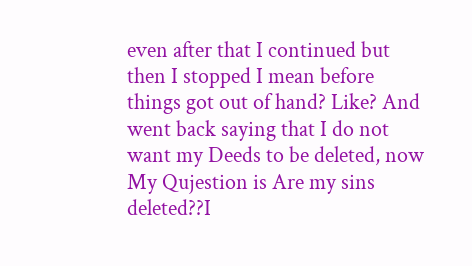even after that I continued but then I stopped I mean before things got out of hand? Like? And went back saying that I do not want my Deeds to be deleted, now My Qujestion is Are my sins deleted??I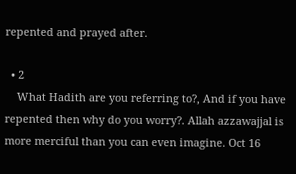repented and prayed after.

  • 2
    What Hadith are you referring to?, And if you have repented then why do you worry?. Allah azzawajjal is more merciful than you can even imagine. Oct 16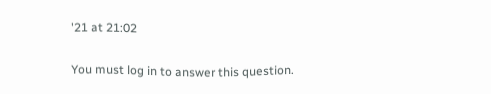'21 at 21:02

You must log in to answer this question.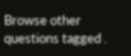Browse other questions tagged .